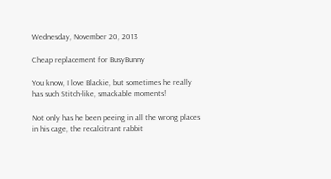Wednesday, November 20, 2013

Cheap replacement for BusyBunny

You know, I love Blackie, but sometimes he really has such Stitch-like, smackable moments!

Not only has he been peeing in all the wrong places in his cage, the recalcitrant rabbit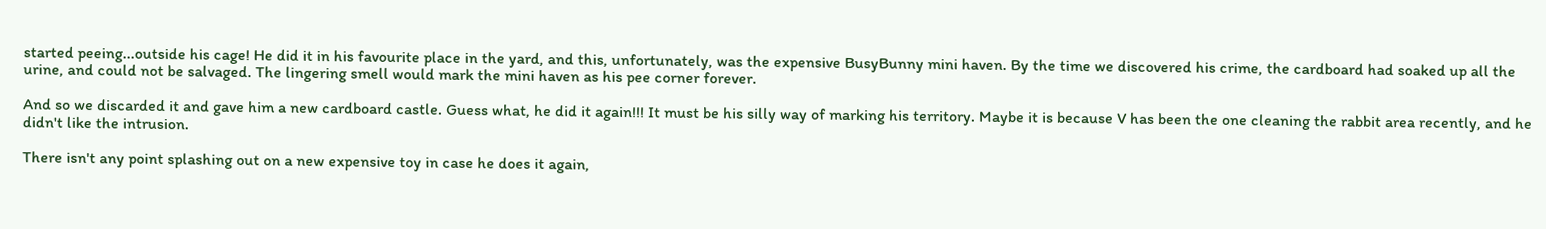started peeing...outside his cage! He did it in his favourite place in the yard, and this, unfortunately, was the expensive BusyBunny mini haven. By the time we discovered his crime, the cardboard had soaked up all the urine, and could not be salvaged. The lingering smell would mark the mini haven as his pee corner forever.

And so we discarded it and gave him a new cardboard castle. Guess what, he did it again!!! It must be his silly way of marking his territory. Maybe it is because V has been the one cleaning the rabbit area recently, and he didn't like the intrusion.

There isn't any point splashing out on a new expensive toy in case he does it again,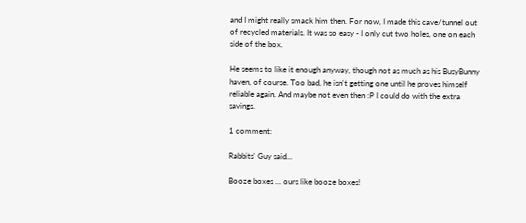and I might really smack him then. For now, I made this cave/tunnel out of recycled materials. It was so easy - I only cut two holes, one on each side of the box.

He seems to like it enough anyway, though not as much as his BusyBunny haven, of course. Too bad, he isn't getting one until he proves himself reliable again. And maybe not even then :P I could do with the extra savings.

1 comment:

Rabbits' Guy said...

Booze boxes ... ours like booze boxes!